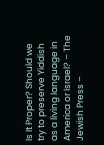Is It Proper? Should we try to preserve Yiddish as a living language in America or Israel? – The Jewish Press –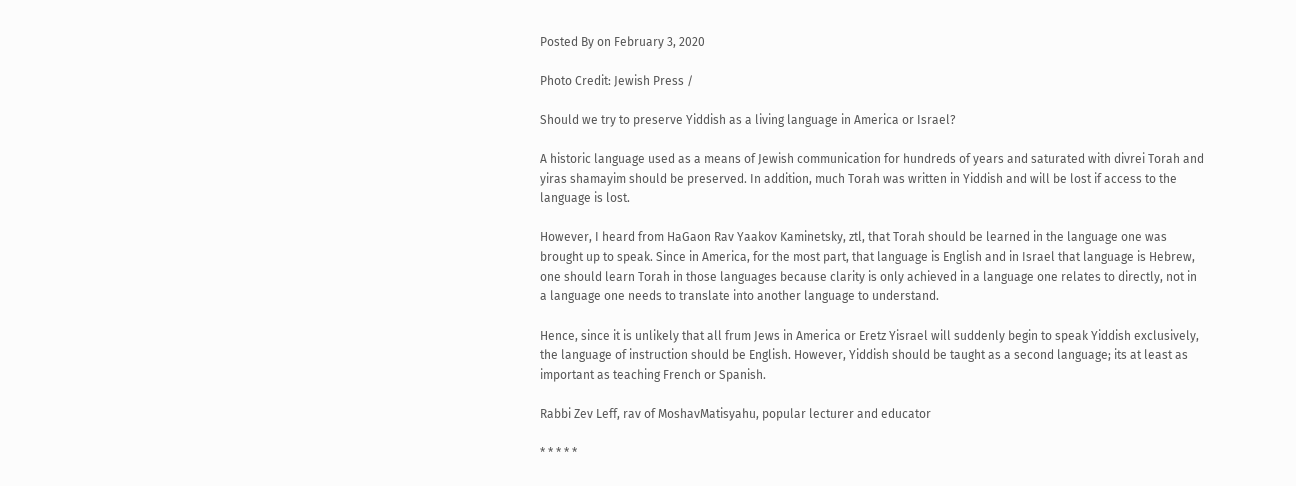Posted By on February 3, 2020

Photo Credit: Jewish Press /

Should we try to preserve Yiddish as a living language in America or Israel?

A historic language used as a means of Jewish communication for hundreds of years and saturated with divrei Torah and yiras shamayim should be preserved. In addition, much Torah was written in Yiddish and will be lost if access to the language is lost.

However, I heard from HaGaon Rav Yaakov Kaminetsky, ztl, that Torah should be learned in the language one was brought up to speak. Since in America, for the most part, that language is English and in Israel that language is Hebrew, one should learn Torah in those languages because clarity is only achieved in a language one relates to directly, not in a language one needs to translate into another language to understand.

Hence, since it is unlikely that all frum Jews in America or Eretz Yisrael will suddenly begin to speak Yiddish exclusively, the language of instruction should be English. However, Yiddish should be taught as a second language; its at least as important as teaching French or Spanish.

Rabbi Zev Leff, rav of MoshavMatisyahu, popular lecturer and educator

* * * * *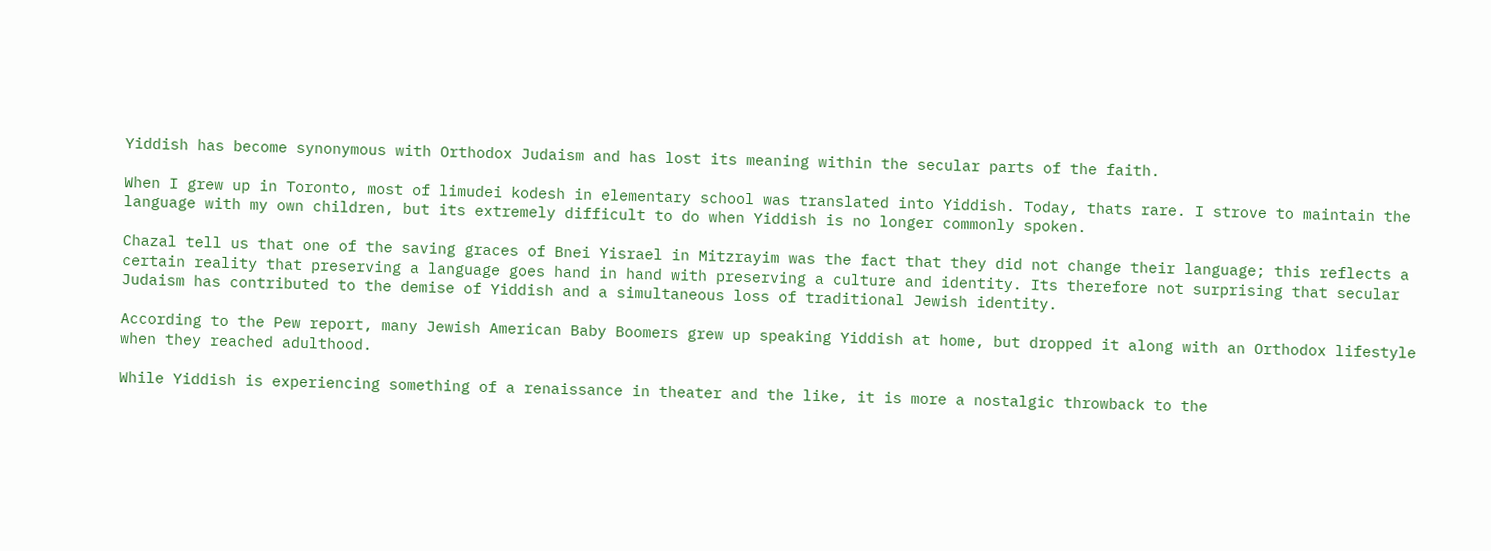Yiddish has become synonymous with Orthodox Judaism and has lost its meaning within the secular parts of the faith.

When I grew up in Toronto, most of limudei kodesh in elementary school was translated into Yiddish. Today, thats rare. I strove to maintain the language with my own children, but its extremely difficult to do when Yiddish is no longer commonly spoken.

Chazal tell us that one of the saving graces of Bnei Yisrael in Mitzrayim was the fact that they did not change their language; this reflects a certain reality that preserving a language goes hand in hand with preserving a culture and identity. Its therefore not surprising that secular Judaism has contributed to the demise of Yiddish and a simultaneous loss of traditional Jewish identity.

According to the Pew report, many Jewish American Baby Boomers grew up speaking Yiddish at home, but dropped it along with an Orthodox lifestyle when they reached adulthood.

While Yiddish is experiencing something of a renaissance in theater and the like, it is more a nostalgic throwback to the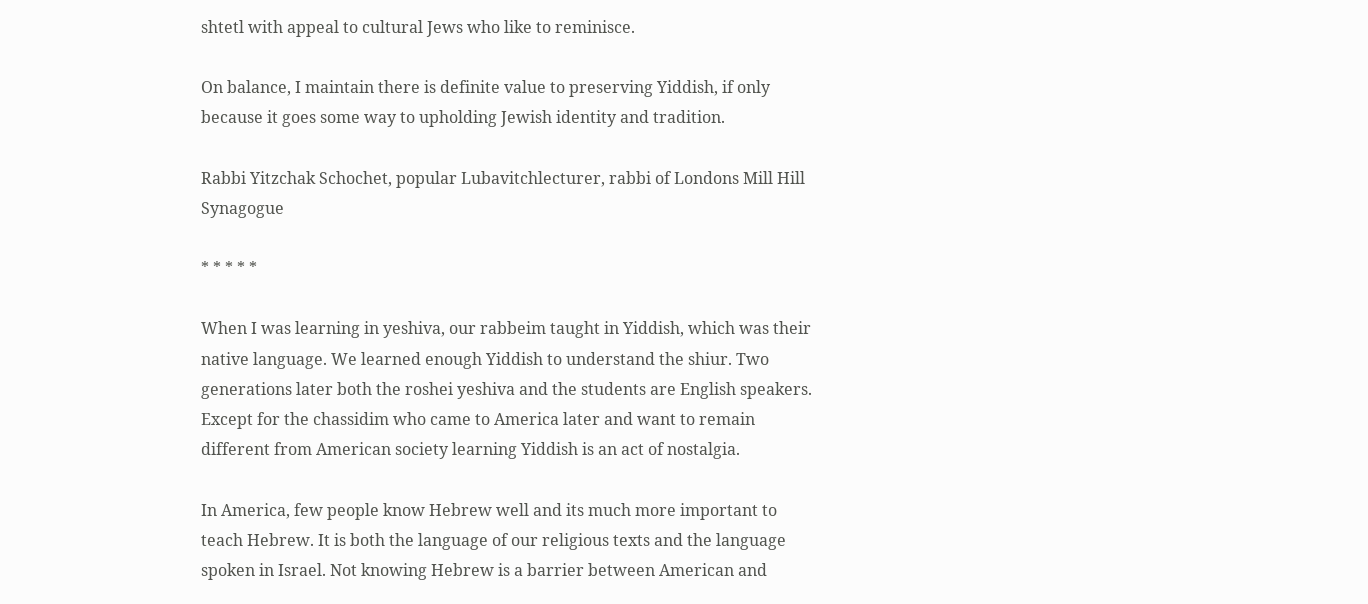shtetl with appeal to cultural Jews who like to reminisce.

On balance, I maintain there is definite value to preserving Yiddish, if only because it goes some way to upholding Jewish identity and tradition.

Rabbi Yitzchak Schochet, popular Lubavitchlecturer, rabbi of Londons Mill Hill Synagogue

* * * * *

When I was learning in yeshiva, our rabbeim taught in Yiddish, which was their native language. We learned enough Yiddish to understand the shiur. Two generations later both the roshei yeshiva and the students are English speakers. Except for the chassidim who came to America later and want to remain different from American society learning Yiddish is an act of nostalgia.

In America, few people know Hebrew well and its much more important to teach Hebrew. It is both the language of our religious texts and the language spoken in Israel. Not knowing Hebrew is a barrier between American and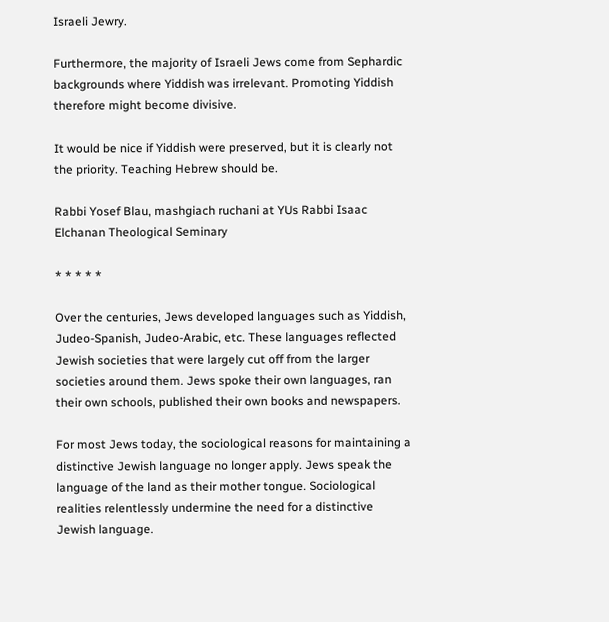Israeli Jewry.

Furthermore, the majority of Israeli Jews come from Sephardic backgrounds where Yiddish was irrelevant. Promoting Yiddish therefore might become divisive.

It would be nice if Yiddish were preserved, but it is clearly not the priority. Teaching Hebrew should be.

Rabbi Yosef Blau, mashgiach ruchani at YUs Rabbi Isaac Elchanan Theological Seminary

* * * * *

Over the centuries, Jews developed languages such as Yiddish, Judeo-Spanish, Judeo-Arabic, etc. These languages reflected Jewish societies that were largely cut off from the larger societies around them. Jews spoke their own languages, ran their own schools, published their own books and newspapers.

For most Jews today, the sociological reasons for maintaining a distinctive Jewish language no longer apply. Jews speak the language of the land as their mother tongue. Sociological realities relentlessly undermine the need for a distinctive Jewish language.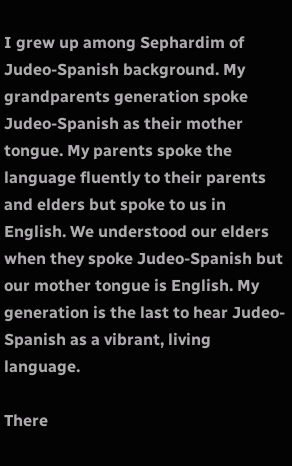I grew up among Sephardim of Judeo-Spanish background. My grandparents generation spoke Judeo-Spanish as their mother tongue. My parents spoke the language fluently to their parents and elders but spoke to us in English. We understood our elders when they spoke Judeo-Spanish but our mother tongue is English. My generation is the last to hear Judeo-Spanish as a vibrant, living language.

There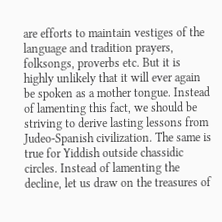are efforts to maintain vestiges of the language and tradition prayers, folksongs, proverbs etc. But it is highly unlikely that it will ever again be spoken as a mother tongue. Instead of lamenting this fact, we should be striving to derive lasting lessons from Judeo-Spanish civilization. The same is true for Yiddish outside chassidic circles. Instead of lamenting the decline, let us draw on the treasures of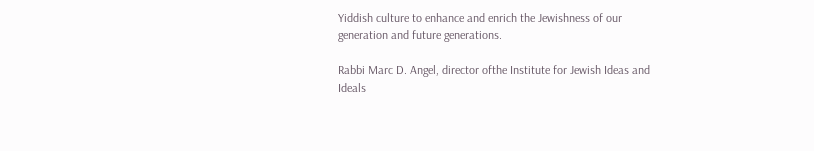Yiddish culture to enhance and enrich the Jewishness of our generation and future generations.

Rabbi Marc D. Angel, director ofthe Institute for Jewish Ideas and Ideals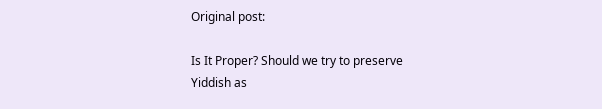Original post:

Is It Proper? Should we try to preserve Yiddish as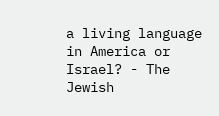a living language in America or Israel? - The Jewish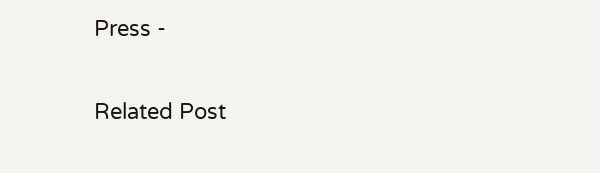Press -

Related Post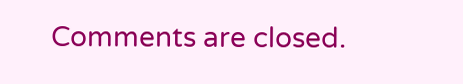Comments are closed.